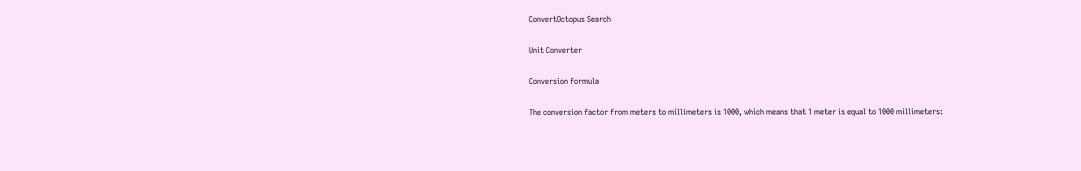ConvertOctopus Search

Unit Converter

Conversion formula

The conversion factor from meters to millimeters is 1000, which means that 1 meter is equal to 1000 millimeters: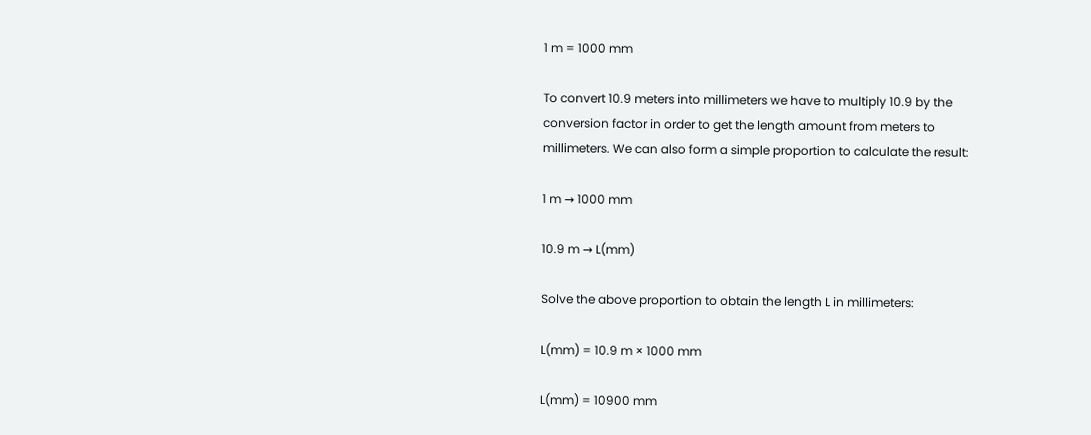1 m = 1000 mm

To convert 10.9 meters into millimeters we have to multiply 10.9 by the conversion factor in order to get the length amount from meters to millimeters. We can also form a simple proportion to calculate the result:

1 m → 1000 mm

10.9 m → L(mm)

Solve the above proportion to obtain the length L in millimeters:

L(mm) = 10.9 m × 1000 mm

L(mm) = 10900 mm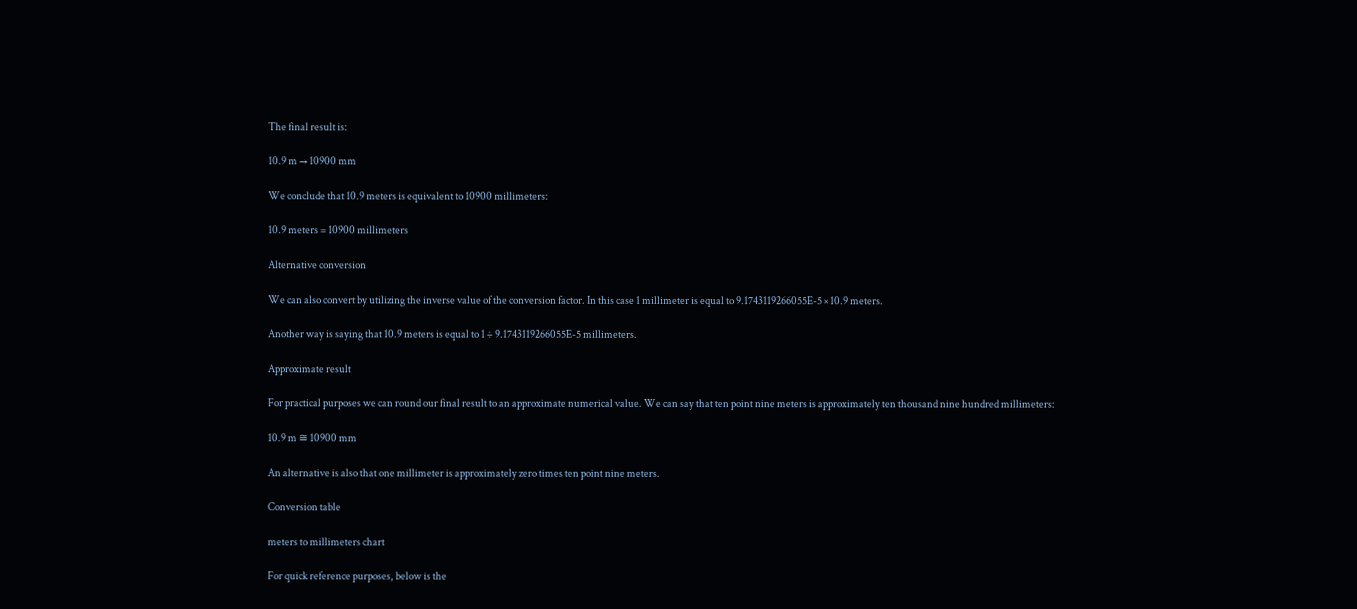The final result is:

10.9 m → 10900 mm

We conclude that 10.9 meters is equivalent to 10900 millimeters:

10.9 meters = 10900 millimeters

Alternative conversion

We can also convert by utilizing the inverse value of the conversion factor. In this case 1 millimeter is equal to 9.1743119266055E-5 × 10.9 meters.

Another way is saying that 10.9 meters is equal to 1 ÷ 9.1743119266055E-5 millimeters.

Approximate result

For practical purposes we can round our final result to an approximate numerical value. We can say that ten point nine meters is approximately ten thousand nine hundred millimeters:

10.9 m ≅ 10900 mm

An alternative is also that one millimeter is approximately zero times ten point nine meters.

Conversion table

meters to millimeters chart

For quick reference purposes, below is the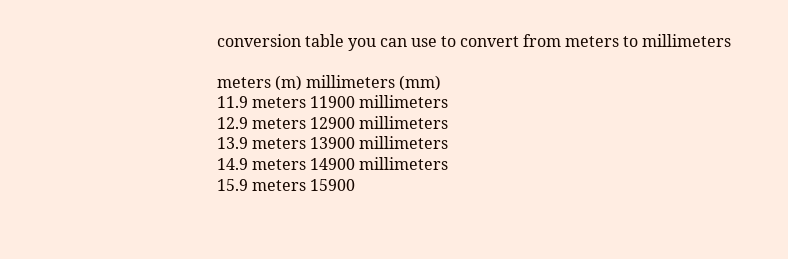conversion table you can use to convert from meters to millimeters

meters (m) millimeters (mm)
11.9 meters 11900 millimeters
12.9 meters 12900 millimeters
13.9 meters 13900 millimeters
14.9 meters 14900 millimeters
15.9 meters 15900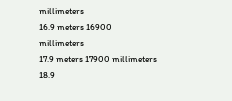millimeters
16.9 meters 16900 millimeters
17.9 meters 17900 millimeters
18.9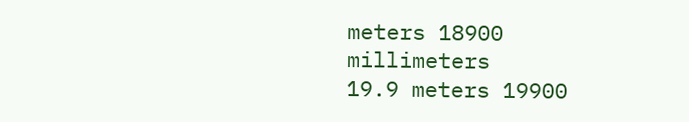meters 18900 millimeters
19.9 meters 19900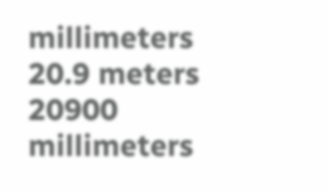millimeters
20.9 meters 20900 millimeters